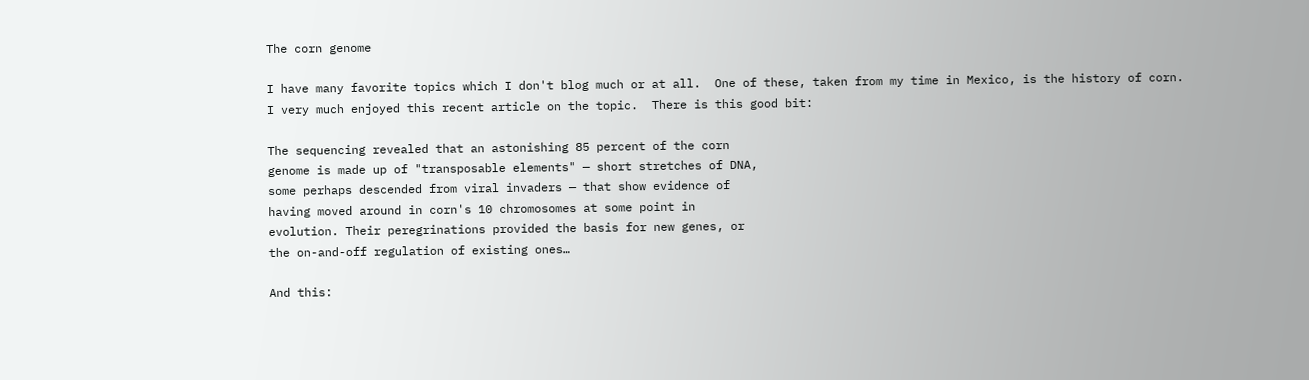The corn genome

I have many favorite topics which I don't blog much or at all.  One of these, taken from my time in Mexico, is the history of corn.  I very much enjoyed this recent article on the topic.  There is this good bit:

The sequencing revealed that an astonishing 85 percent of the corn
genome is made up of "transposable elements" — short stretches of DNA,
some perhaps descended from viral invaders — that show evidence of
having moved around in corn's 10 chromosomes at some point in
evolution. Their peregrinations provided the basis for new genes, or
the on-and-off regulation of existing ones…

And this: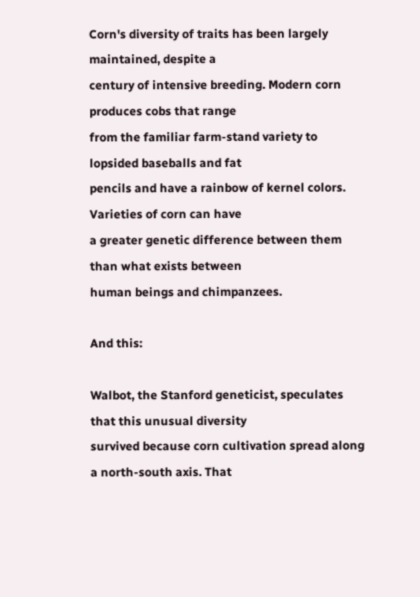Corn's diversity of traits has been largely maintained, despite a
century of intensive breeding. Modern corn produces cobs that range
from the familiar farm-stand variety to lopsided baseballs and fat
pencils and have a rainbow of kernel colors. Varieties of corn can have
a greater genetic difference between them than what exists between
human beings and chimpanzees.

And this:

Walbot, the Stanford geneticist, speculates that this unusual diversity
survived because corn cultivation spread along a north-south axis. That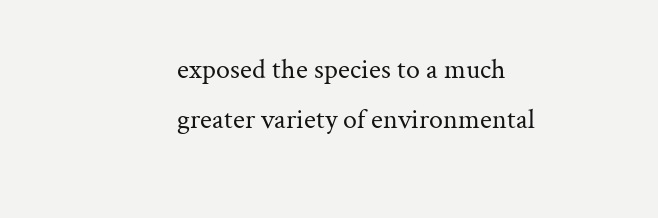exposed the species to a much greater variety of environmental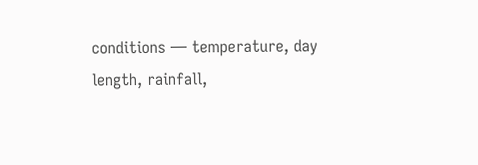conditions — temperature, day length, rainfall,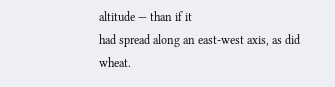altitude — than if it
had spread along an east-west axis, as did wheat.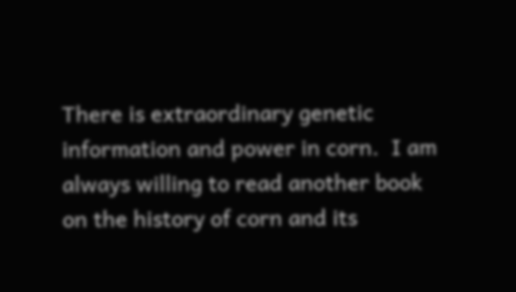There is extraordinary genetic information and power in corn.  I am always willing to read another book on the history of corn and its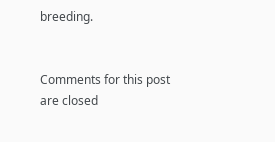breeding.


Comments for this post are closed